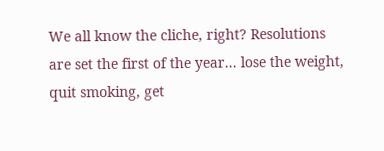We all know the cliche, right? Resolutions are set the first of the year... lose the weight, quit smoking, get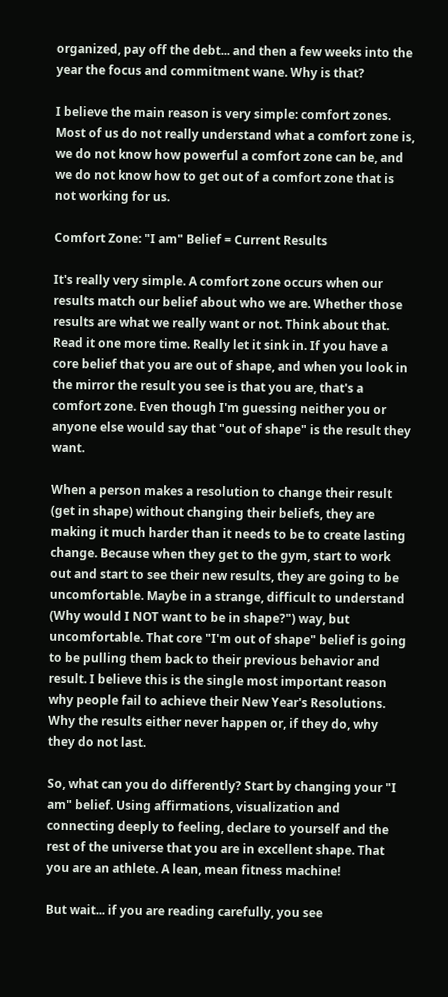organized, pay off the debt... and then a few weeks into the year the focus and commitment wane. Why is that?

I believe the main reason is very simple: comfort zones. Most of us do not really understand what a comfort zone is, we do not know how powerful a comfort zone can be, and we do not know how to get out of a comfort zone that is not working for us.

Comfort Zone: "I am" Belief = Current Results

It's really very simple. A comfort zone occurs when our results match our belief about who we are. Whether those results are what we really want or not. Think about that. Read it one more time. Really let it sink in. If you have a core belief that you are out of shape, and when you look in the mirror the result you see is that you are, that's a comfort zone. Even though I'm guessing neither you or anyone else would say that "out of shape" is the result they want.

When a person makes a resolution to change their result (get in shape) without changing their beliefs, they are making it much harder than it needs to be to create lasting change. Because when they get to the gym, start to work out and start to see their new results, they are going to be uncomfortable. Maybe in a strange, difficult to understand (Why would I NOT want to be in shape?") way, but uncomfortable. That core "I'm out of shape" belief is going to be pulling them back to their previous behavior and result. I believe this is the single most important reason why people fail to achieve their New Year's Resolutions. Why the results either never happen or, if they do, why they do not last.

So, what can you do differently? Start by changing your "I am" belief. Using affirmations, visualization and connecting deeply to feeling, declare to yourself and the rest of the universe that you are in excellent shape. That you are an athlete. A lean, mean fitness machine!

But wait... if you are reading carefully, you see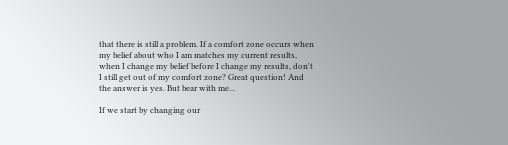that there is still a problem. If a comfort zone occurs when my belief about who I am matches my current results, when I change my belief before I change my results, don't I still get out of my comfort zone? Great question! And the answer is yes. But bear with me...

If we start by changing our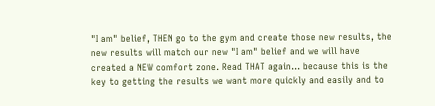"I am" belief, THEN go to the gym and create those new results, the new results will match our new "I am" belief and we will have created a NEW comfort zone. Read THAT again... because this is the key to getting the results we want more quickly and easily and to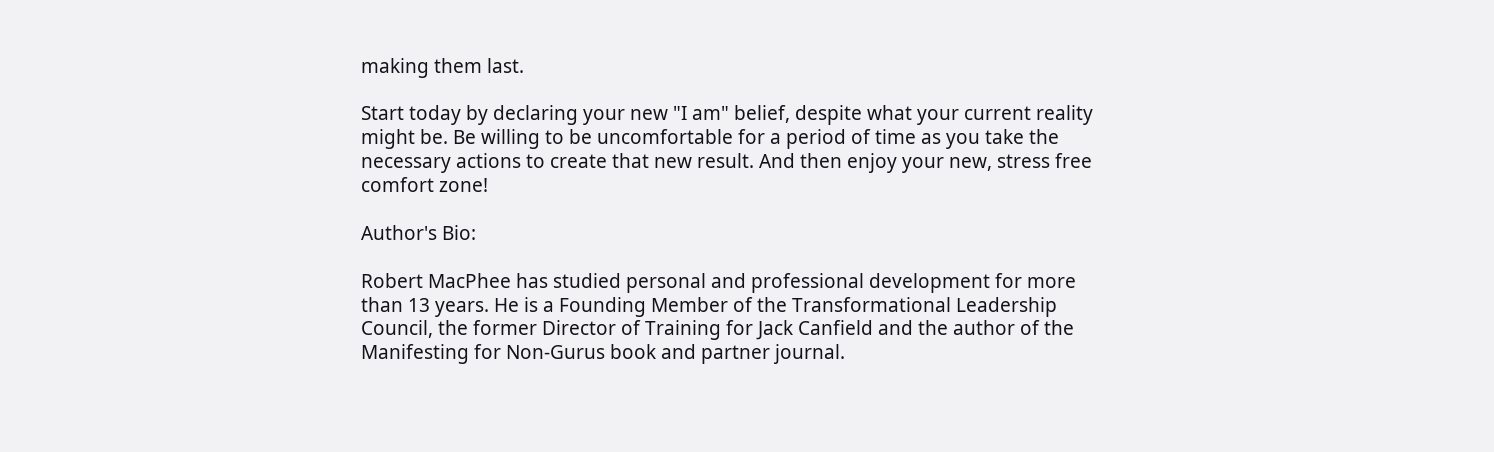making them last.

Start today by declaring your new "I am" belief, despite what your current reality might be. Be willing to be uncomfortable for a period of time as you take the necessary actions to create that new result. And then enjoy your new, stress free comfort zone!

Author's Bio:

Robert MacPhee has studied personal and professional development for more than 13 years. He is a Founding Member of the Transformational Leadership Council, the former Director of Training for Jack Canfield and the author of the Manifesting for Non-Gurus book and partner journal.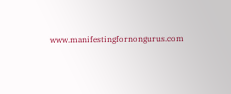www.manifestingfornongurus.com